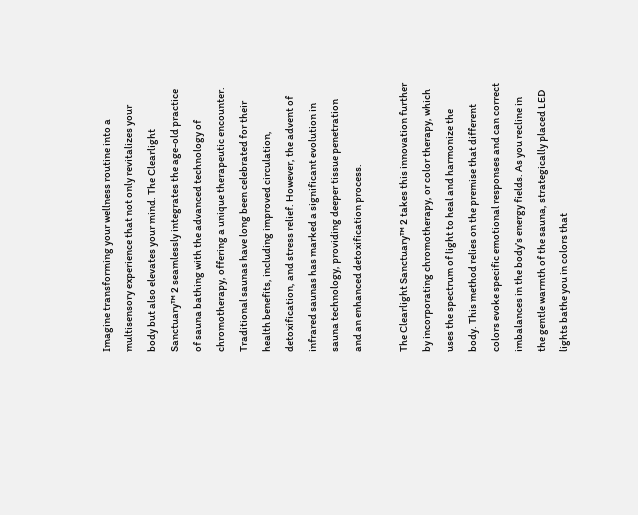Imagine transforming your wellness routine into a multisensory experience that not only revitalizes your body but also elevates your mind. The Clearlight Sanctuary™ 2 seamlessly integrates the age-old practice of sauna bathing with the advanced technology of chromotherapy, offering a unique therapeutic encounter. Traditional saunas have long been celebrated for their health benefits, including improved circulation, detoxification, and stress relief. However, the advent of infrared saunas has marked a significant evolution in sauna technology, providing deeper tissue penetration and an enhanced detoxification process.

The Clearlight Sanctuary™ 2 takes this innovation further by incorporating chromotherapy, or color therapy, which uses the spectrum of light to heal and harmonize the body. This method relies on the premise that different colors evoke specific emotional responses and can correct imbalances in the body’s energy fields. As you recline in the gentle warmth of the sauna, strategically placed LED lights bathe you in colors that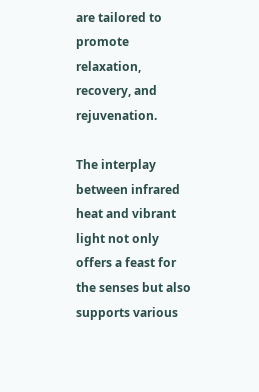are tailored to promote relaxation, recovery, and rejuvenation.

The interplay between infrared heat and vibrant light not only offers a feast for the senses but also supports various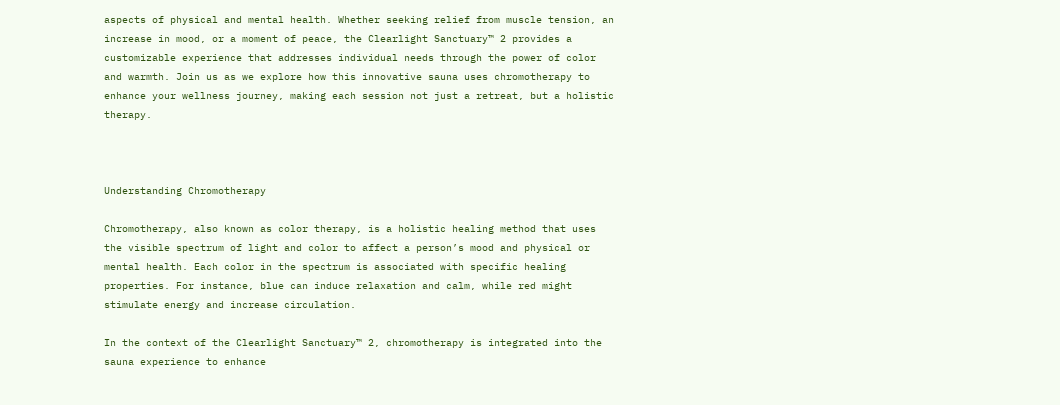aspects of physical and mental health. Whether seeking relief from muscle tension, an increase in mood, or a moment of peace, the Clearlight Sanctuary™ 2 provides a customizable experience that addresses individual needs through the power of color and warmth. Join us as we explore how this innovative sauna uses chromotherapy to enhance your wellness journey, making each session not just a retreat, but a holistic therapy.



Understanding Chromotherapy

Chromotherapy, also known as color therapy, is a holistic healing method that uses the visible spectrum of light and color to affect a person’s mood and physical or mental health. Each color in the spectrum is associated with specific healing properties. For instance, blue can induce relaxation and calm, while red might stimulate energy and increase circulation.

In the context of the Clearlight Sanctuary™ 2, chromotherapy is integrated into the sauna experience to enhance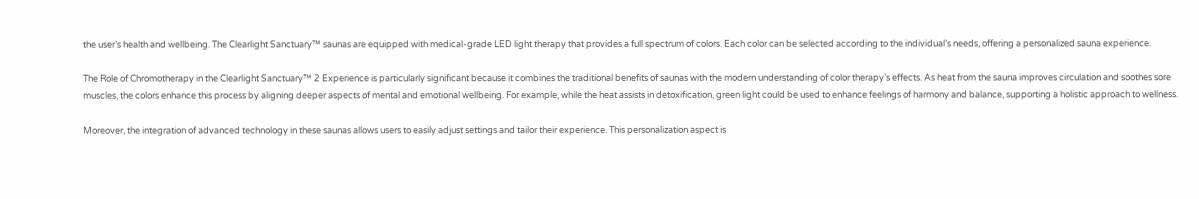the user’s health and wellbeing. The Clearlight Sanctuary™ saunas are equipped with medical-grade LED light therapy that provides a full spectrum of colors. Each color can be selected according to the individual’s needs, offering a personalized sauna experience.

The Role of Chromotherapy in the Clearlight Sanctuary™ 2 Experience is particularly significant because it combines the traditional benefits of saunas with the modern understanding of color therapy’s effects. As heat from the sauna improves circulation and soothes sore muscles, the colors enhance this process by aligning deeper aspects of mental and emotional wellbeing. For example, while the heat assists in detoxification, green light could be used to enhance feelings of harmony and balance, supporting a holistic approach to wellness.

Moreover, the integration of advanced technology in these saunas allows users to easily adjust settings and tailor their experience. This personalization aspect is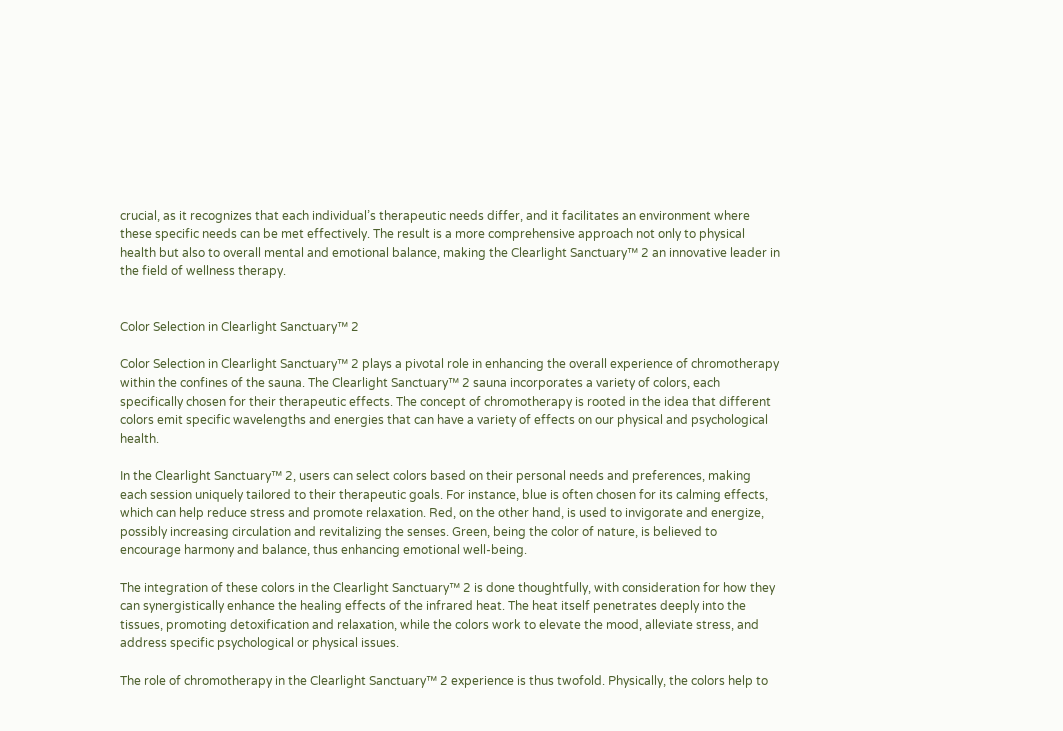crucial, as it recognizes that each individual’s therapeutic needs differ, and it facilitates an environment where these specific needs can be met effectively. The result is a more comprehensive approach not only to physical health but also to overall mental and emotional balance, making the Clearlight Sanctuary™ 2 an innovative leader in the field of wellness therapy.


Color Selection in Clearlight Sanctuary™ 2

Color Selection in Clearlight Sanctuary™ 2 plays a pivotal role in enhancing the overall experience of chromotherapy within the confines of the sauna. The Clearlight Sanctuary™ 2 sauna incorporates a variety of colors, each specifically chosen for their therapeutic effects. The concept of chromotherapy is rooted in the idea that different colors emit specific wavelengths and energies that can have a variety of effects on our physical and psychological health.

In the Clearlight Sanctuary™ 2, users can select colors based on their personal needs and preferences, making each session uniquely tailored to their therapeutic goals. For instance, blue is often chosen for its calming effects, which can help reduce stress and promote relaxation. Red, on the other hand, is used to invigorate and energize, possibly increasing circulation and revitalizing the senses. Green, being the color of nature, is believed to encourage harmony and balance, thus enhancing emotional well-being.

The integration of these colors in the Clearlight Sanctuary™ 2 is done thoughtfully, with consideration for how they can synergistically enhance the healing effects of the infrared heat. The heat itself penetrates deeply into the tissues, promoting detoxification and relaxation, while the colors work to elevate the mood, alleviate stress, and address specific psychological or physical issues.

The role of chromotherapy in the Clearlight Sanctuary™ 2 experience is thus twofold. Physically, the colors help to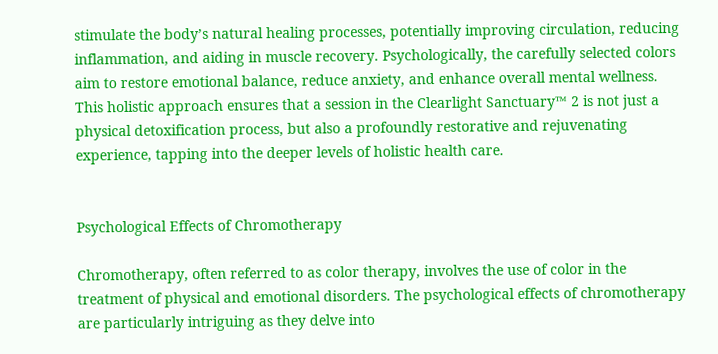stimulate the body’s natural healing processes, potentially improving circulation, reducing inflammation, and aiding in muscle recovery. Psychologically, the carefully selected colors aim to restore emotional balance, reduce anxiety, and enhance overall mental wellness. This holistic approach ensures that a session in the Clearlight Sanctuary™ 2 is not just a physical detoxification process, but also a profoundly restorative and rejuvenating experience, tapping into the deeper levels of holistic health care.


Psychological Effects of Chromotherapy

Chromotherapy, often referred to as color therapy, involves the use of color in the treatment of physical and emotional disorders. The psychological effects of chromotherapy are particularly intriguing as they delve into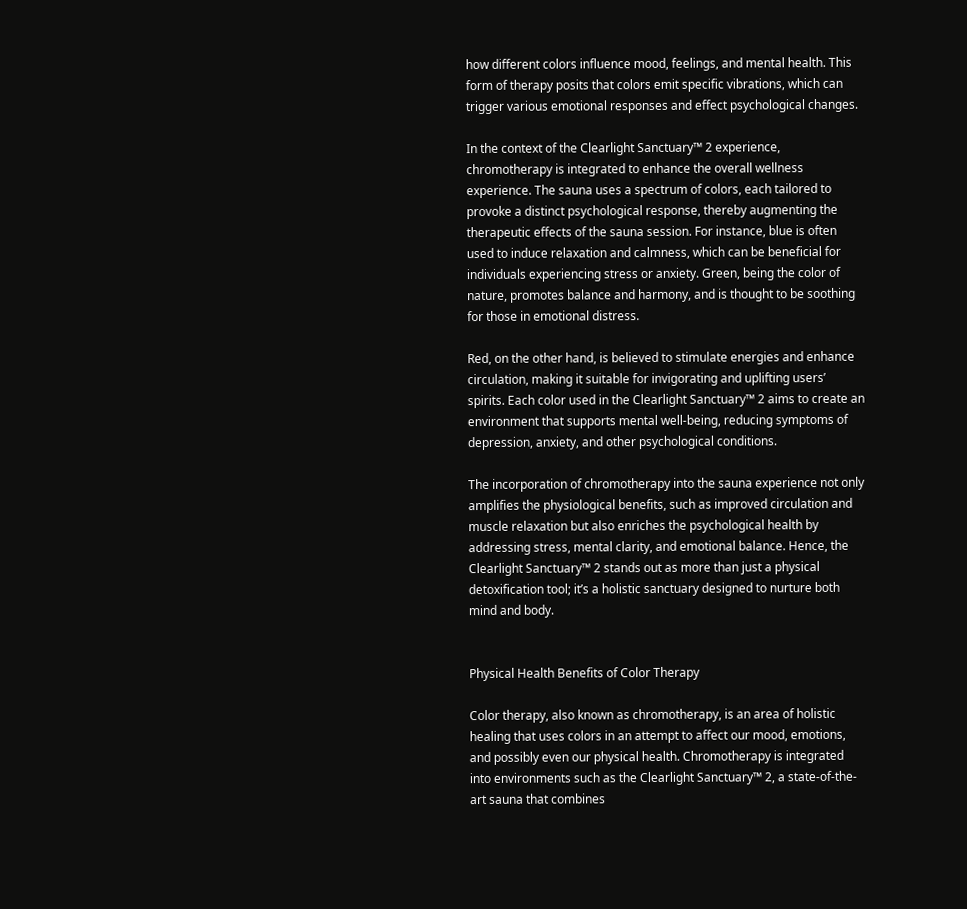how different colors influence mood, feelings, and mental health. This form of therapy posits that colors emit specific vibrations, which can trigger various emotional responses and effect psychological changes.

In the context of the Clearlight Sanctuary™ 2 experience, chromotherapy is integrated to enhance the overall wellness experience. The sauna uses a spectrum of colors, each tailored to provoke a distinct psychological response, thereby augmenting the therapeutic effects of the sauna session. For instance, blue is often used to induce relaxation and calmness, which can be beneficial for individuals experiencing stress or anxiety. Green, being the color of nature, promotes balance and harmony, and is thought to be soothing for those in emotional distress.

Red, on the other hand, is believed to stimulate energies and enhance circulation, making it suitable for invigorating and uplifting users’ spirits. Each color used in the Clearlight Sanctuary™ 2 aims to create an environment that supports mental well-being, reducing symptoms of depression, anxiety, and other psychological conditions.

The incorporation of chromotherapy into the sauna experience not only amplifies the physiological benefits, such as improved circulation and muscle relaxation but also enriches the psychological health by addressing stress, mental clarity, and emotional balance. Hence, the Clearlight Sanctuary™ 2 stands out as more than just a physical detoxification tool; it’s a holistic sanctuary designed to nurture both mind and body.


Physical Health Benefits of Color Therapy

Color therapy, also known as chromotherapy, is an area of holistic healing that uses colors in an attempt to affect our mood, emotions, and possibly even our physical health. Chromotherapy is integrated into environments such as the Clearlight Sanctuary™ 2, a state-of-the-art sauna that combines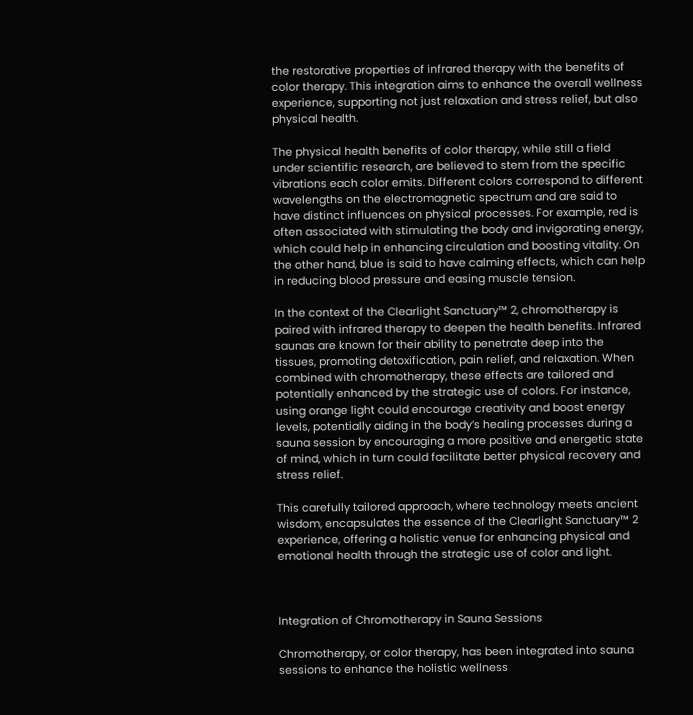the restorative properties of infrared therapy with the benefits of color therapy. This integration aims to enhance the overall wellness experience, supporting not just relaxation and stress relief, but also physical health.

The physical health benefits of color therapy, while still a field under scientific research, are believed to stem from the specific vibrations each color emits. Different colors correspond to different wavelengths on the electromagnetic spectrum and are said to have distinct influences on physical processes. For example, red is often associated with stimulating the body and invigorating energy, which could help in enhancing circulation and boosting vitality. On the other hand, blue is said to have calming effects, which can help in reducing blood pressure and easing muscle tension.

In the context of the Clearlight Sanctuary™ 2, chromotherapy is paired with infrared therapy to deepen the health benefits. Infrared saunas are known for their ability to penetrate deep into the tissues, promoting detoxification, pain relief, and relaxation. When combined with chromotherapy, these effects are tailored and potentially enhanced by the strategic use of colors. For instance, using orange light could encourage creativity and boost energy levels, potentially aiding in the body’s healing processes during a sauna session by encouraging a more positive and energetic state of mind, which in turn could facilitate better physical recovery and stress relief.

This carefully tailored approach, where technology meets ancient wisdom, encapsulates the essence of the Clearlight Sanctuary™ 2 experience, offering a holistic venue for enhancing physical and emotional health through the strategic use of color and light.



Integration of Chromotherapy in Sauna Sessions

Chromotherapy, or color therapy, has been integrated into sauna sessions to enhance the holistic wellness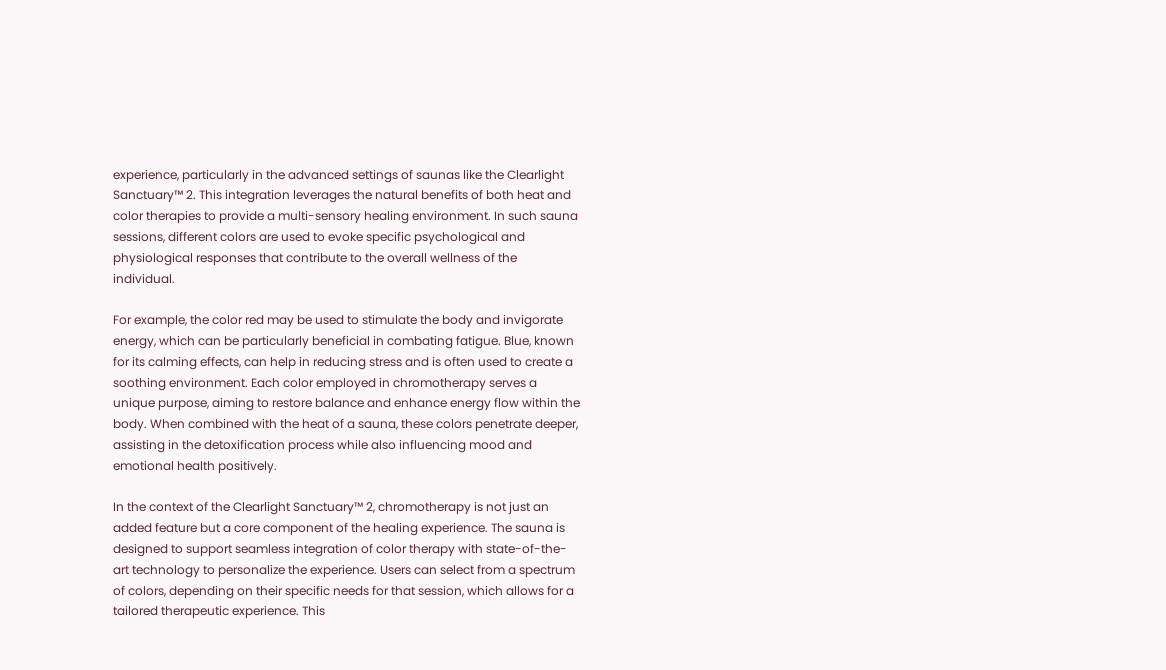experience, particularly in the advanced settings of saunas like the Clearlight Sanctuary™ 2. This integration leverages the natural benefits of both heat and color therapies to provide a multi-sensory healing environment. In such sauna sessions, different colors are used to evoke specific psychological and physiological responses that contribute to the overall wellness of the individual.

For example, the color red may be used to stimulate the body and invigorate energy, which can be particularly beneficial in combating fatigue. Blue, known for its calming effects, can help in reducing stress and is often used to create a soothing environment. Each color employed in chromotherapy serves a unique purpose, aiming to restore balance and enhance energy flow within the body. When combined with the heat of a sauna, these colors penetrate deeper, assisting in the detoxification process while also influencing mood and emotional health positively.

In the context of the Clearlight Sanctuary™ 2, chromotherapy is not just an added feature but a core component of the healing experience. The sauna is designed to support seamless integration of color therapy with state-of-the-art technology to personalize the experience. Users can select from a spectrum of colors, depending on their specific needs for that session, which allows for a tailored therapeutic experience. This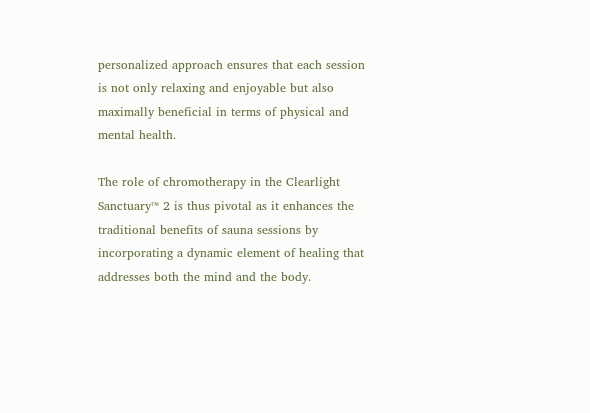personalized approach ensures that each session is not only relaxing and enjoyable but also maximally beneficial in terms of physical and mental health.

The role of chromotherapy in the Clearlight Sanctuary™ 2 is thus pivotal as it enhances the traditional benefits of sauna sessions by incorporating a dynamic element of healing that addresses both the mind and the body.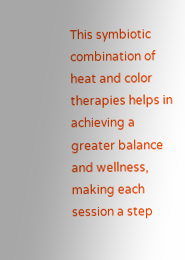This symbiotic combination of heat and color therapies helps in achieving a greater balance and wellness, making each session a step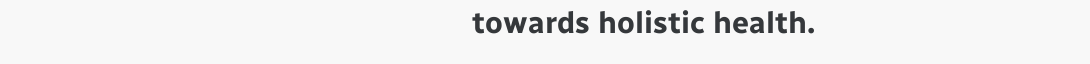towards holistic health.